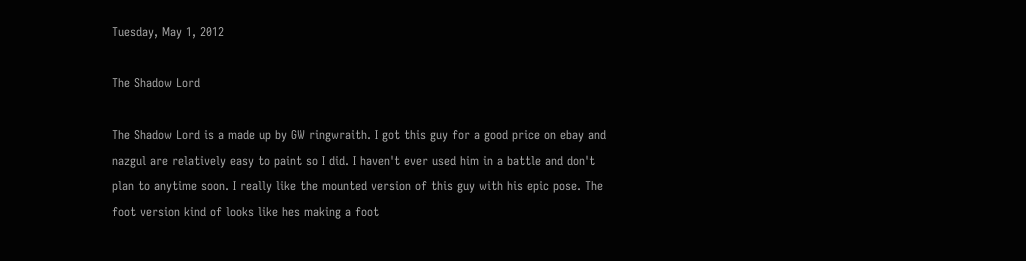Tuesday, May 1, 2012

The Shadow Lord

The Shadow Lord is a made up by GW ringwraith. I got this guy for a good price on ebay and nazgul are relatively easy to paint so I did. I haven't ever used him in a battle and don't plan to anytime soon. I really like the mounted version of this guy with his epic pose. The foot version kind of looks like hes making a foot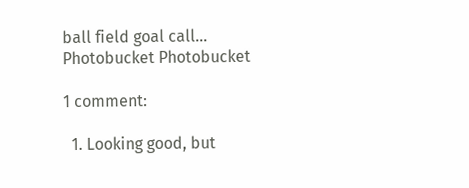ball field goal call... Photobucket Photobucket

1 comment:

  1. Looking good, but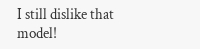I still dislike that model!